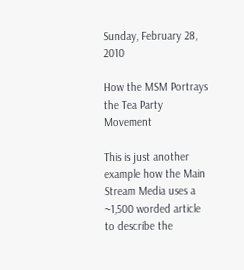Sunday, February 28, 2010

How the MSM Portrays the Tea Party Movement

This is just another example how the Main Stream Media uses a ~1,500 worded article to describe the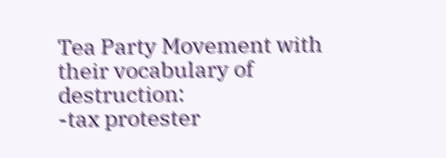Tea Party Movement with their vocabulary of destruction:
-tax protester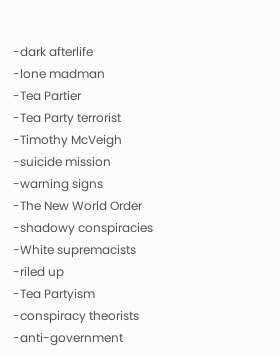-dark afterlife
-lone madman
-Tea Partier
-Tea Party terrorist
-Timothy McVeigh
-suicide mission
-warning signs
-The New World Order
-shadowy conspiracies
-White supremacists
-riled up
-Tea Partyism
-conspiracy theorists
-anti-government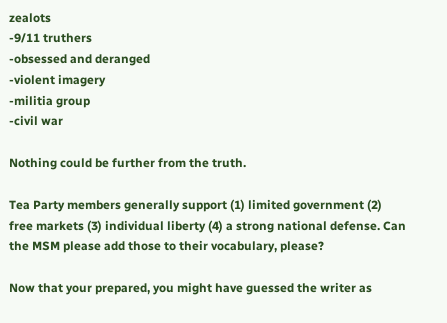zealots
-9/11 truthers
-obsessed and deranged
-violent imagery
-militia group
-civil war

Nothing could be further from the truth.

Tea Party members generally support (1) limited government (2) free markets (3) individual liberty (4) a strong national defense. Can the MSM please add those to their vocabulary, please?

Now that your prepared, you might have guessed the writer as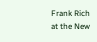Frank Rich at the New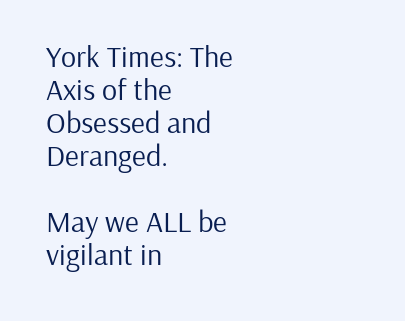York Times: The Axis of the Obsessed and Deranged.

May we ALL be vigilant in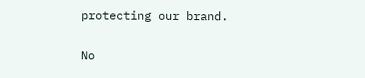protecting our brand.

No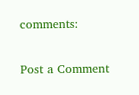comments:

Post a Comment